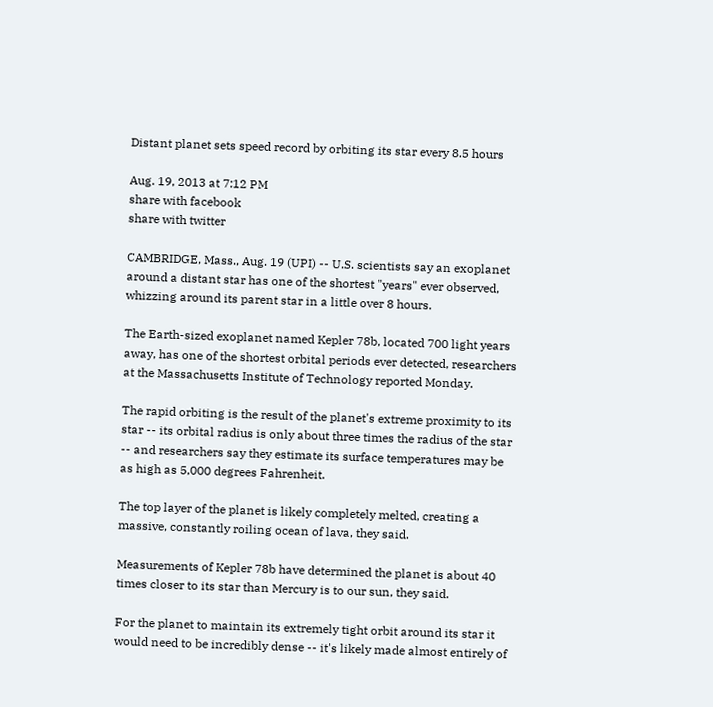Distant planet sets speed record by orbiting its star every 8.5 hours

Aug. 19, 2013 at 7:12 PM
share with facebook
share with twitter

CAMBRIDGE, Mass., Aug. 19 (UPI) -- U.S. scientists say an exoplanet around a distant star has one of the shortest "years" ever observed, whizzing around its parent star in a little over 8 hours.

The Earth-sized exoplanet named Kepler 78b, located 700 light years away, has one of the shortest orbital periods ever detected, researchers at the Massachusetts Institute of Technology reported Monday.

The rapid orbiting is the result of the planet's extreme proximity to its star -- its orbital radius is only about three times the radius of the star -- and researchers say they estimate its surface temperatures may be as high as 5,000 degrees Fahrenheit.

The top layer of the planet is likely completely melted, creating a massive, constantly roiling ocean of lava, they said.

Measurements of Kepler 78b have determined the planet is about 40 times closer to its star than Mercury is to our sun, they said.

For the planet to maintain its extremely tight orbit around its star it would need to be incredibly dense -- it's likely made almost entirely of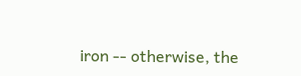iron -- otherwise, the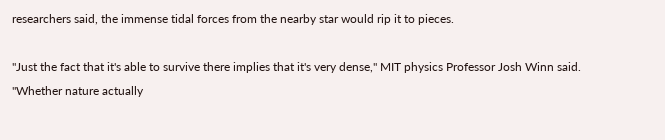researchers said, the immense tidal forces from the nearby star would rip it to pieces.

"Just the fact that it's able to survive there implies that it's very dense," MIT physics Professor Josh Winn said. "Whether nature actually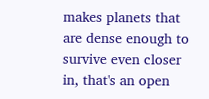makes planets that are dense enough to survive even closer in, that's an open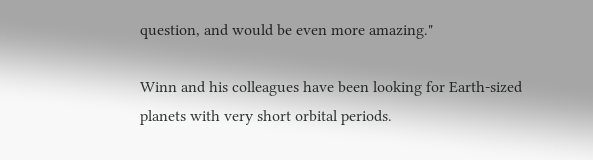question, and would be even more amazing."

Winn and his colleagues have been looking for Earth-sized planets with very short orbital periods.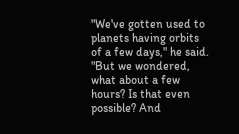"We've gotten used to planets having orbits of a few days," he said. "But we wondered, what about a few hours? Is that even possible? And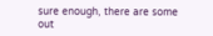sure enough, there are some out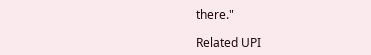there."

Related UPI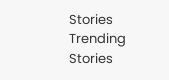Stories
Trending Stories